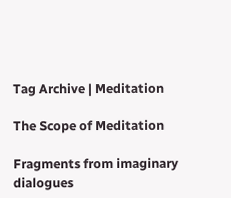Tag Archive | Meditation

The Scope of Meditation

Fragments from imaginary dialogues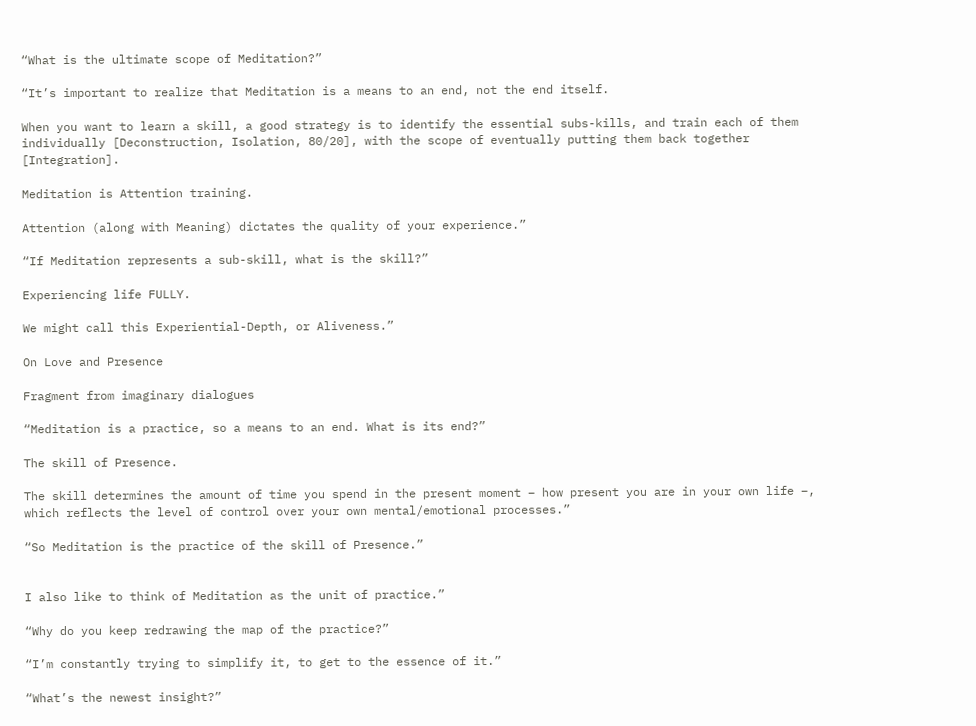“What is the ultimate scope of Meditation?”

“It’s important to realize that Meditation is a means to an end, not the end itself.

When you want to learn a skill, a good strategy is to identify the essential subs-kills, and train each of them individually [Deconstruction, Isolation, 80/20], with the scope of eventually putting them back together [Integration].

Meditation is Attention training.

Attention (along with Meaning) dictates the quality of your experience.”

“If Meditation represents a sub-skill, what is the skill?”

Experiencing life FULLY.

We might call this Experiential-Depth, or Aliveness.”

On Love and Presence

Fragment from imaginary dialogues

“Meditation is a practice, so a means to an end. What is its end?”

The skill of Presence.

The skill determines the amount of time you spend in the present moment – how present you are in your own life –, which reflects the level of control over your own mental/emotional processes.”

“So Meditation is the practice of the skill of Presence.”


I also like to think of Meditation as the unit of practice.”

“Why do you keep redrawing the map of the practice?”

“I’m constantly trying to simplify it, to get to the essence of it.”

“What’s the newest insight?”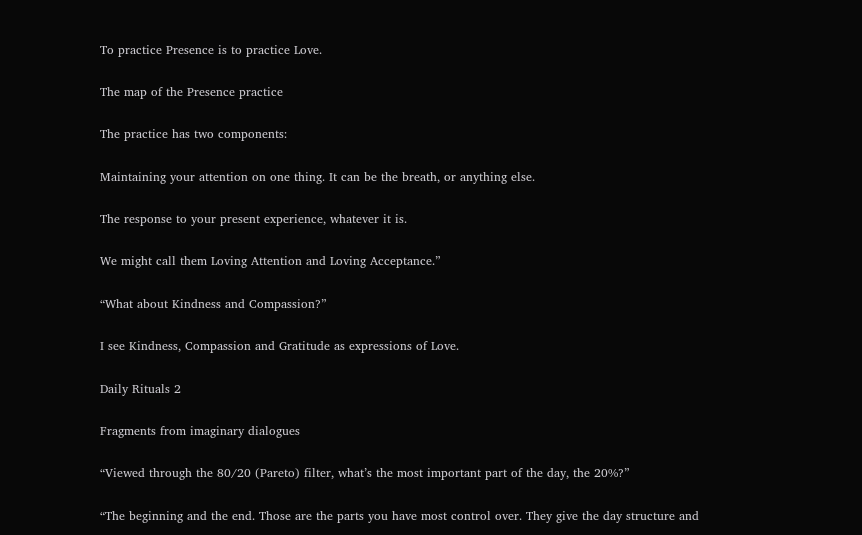To practice Presence is to practice Love.

The map of the Presence practice

The practice has two components:

Maintaining your attention on one thing. It can be the breath, or anything else.

The response to your present experience, whatever it is.

We might call them Loving Attention and Loving Acceptance.”

“What about Kindness and Compassion?”

I see Kindness, Compassion and Gratitude as expressions of Love.

Daily Rituals 2

Fragments from imaginary dialogues

“Viewed through the 80/20 (Pareto) filter, what’s the most important part of the day, the 20%?”

“The beginning and the end. Those are the parts you have most control over. They give the day structure and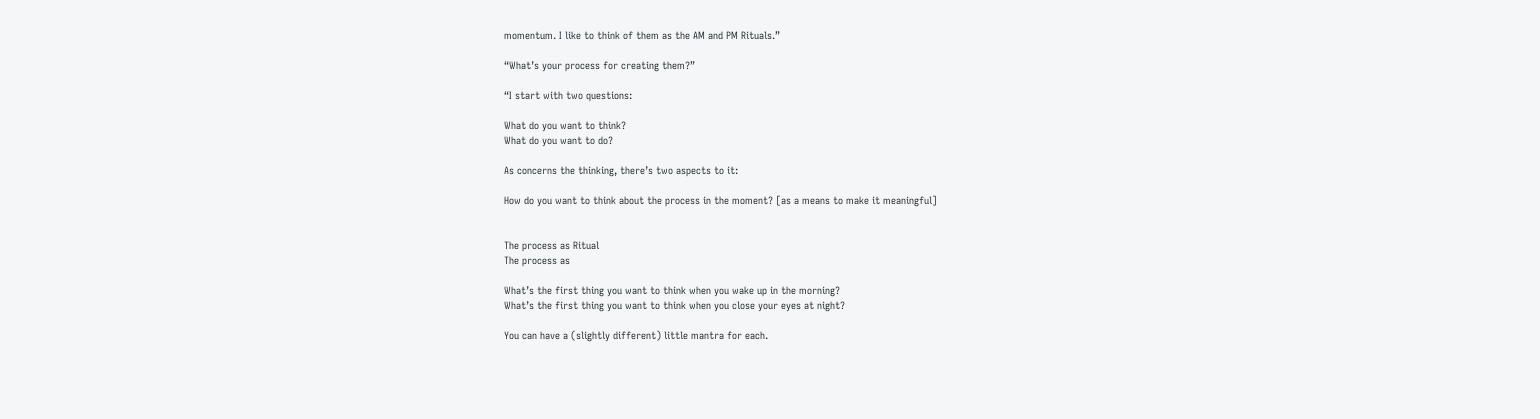momentum. I like to think of them as the AM and PM Rituals.”

“What’s your process for creating them?”

“I start with two questions:

What do you want to think?
What do you want to do?

As concerns the thinking, there’s two aspects to it:

How do you want to think about the process in the moment? [as a means to make it meaningful]


The process as Ritual
The process as

What’s the first thing you want to think when you wake up in the morning?
What’s the first thing you want to think when you close your eyes at night?

You can have a (slightly different) little mantra for each.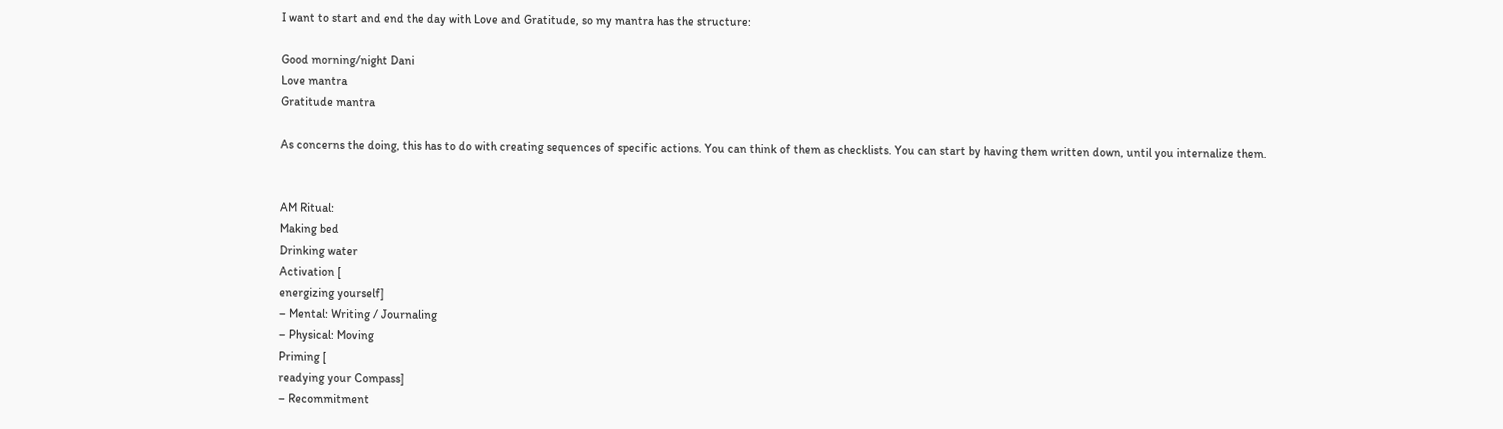I want to start and end the day with Love and Gratitude, so my mantra has the structure:

Good morning/night Dani
Love mantra
Gratitude mantra

As concerns the doing, this has to do with creating sequences of specific actions. You can think of them as checklists. You can start by having them written down, until you internalize them.


AM Ritual:
Making bed
Drinking water
Activation [
energizing yourself]
– Mental: Writing / Journaling
– Physical: Moving
Priming [
readying your Compass]
– Recommitment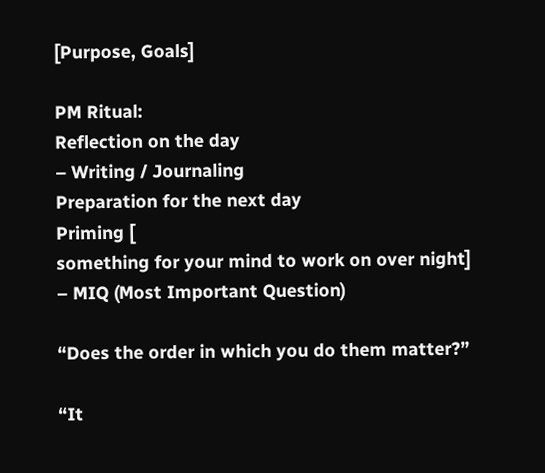[Purpose, Goals]

PM Ritual:
Reflection on the day
– Writing / Journaling
Preparation for the next day
Priming [
something for your mind to work on over night]
– MIQ (Most Important Question)

“Does the order in which you do them matter?”

“It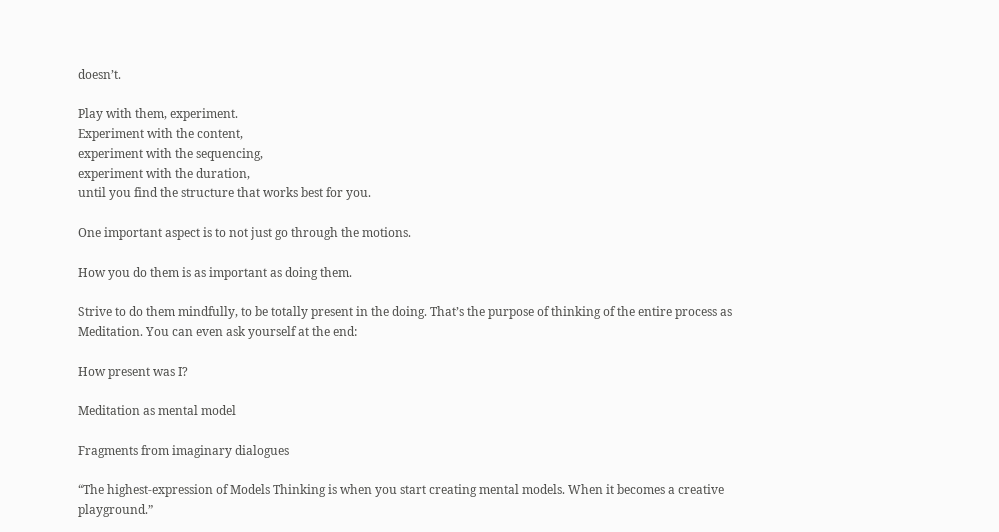doesn’t.

Play with them, experiment.
Experiment with the content,
experiment with the sequencing,
experiment with the duration,
until you find the structure that works best for you.

One important aspect is to not just go through the motions.

How you do them is as important as doing them.

Strive to do them mindfully, to be totally present in the doing. That’s the purpose of thinking of the entire process as Meditation. You can even ask yourself at the end:

How present was I?

Meditation as mental model

Fragments from imaginary dialogues

“The highest-expression of Models Thinking is when you start creating mental models. When it becomes a creative playground.”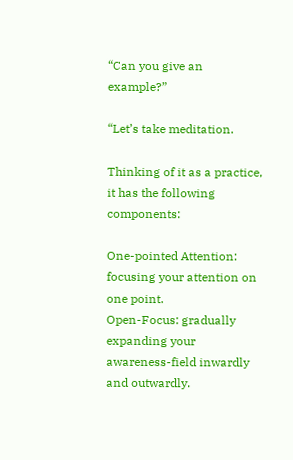“Can you give an example?”

“Let’s take meditation.

Thinking of it as a practice, it has the following components:

One-pointed Attention: focusing your attention on one point.
Open-Focus: gradually expanding your awareness-field inwardly and outwardly.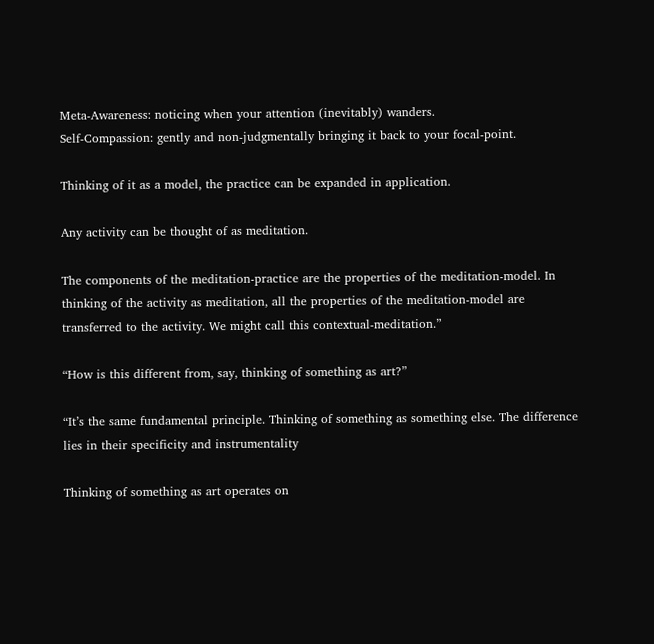Meta-Awareness: noticing when your attention (inevitably) wanders.
Self-Compassion: gently and non-judgmentally bringing it back to your focal-point.

Thinking of it as a model, the practice can be expanded in application.

Any activity can be thought of as meditation.

The components of the meditation-practice are the properties of the meditation-model. In thinking of the activity as meditation, all the properties of the meditation-model are transferred to the activity. We might call this contextual-meditation.”

“How is this different from, say, thinking of something as art?”

“It’s the same fundamental principle. Thinking of something as something else. The difference lies in their specificity and instrumentality

Thinking of something as art operates on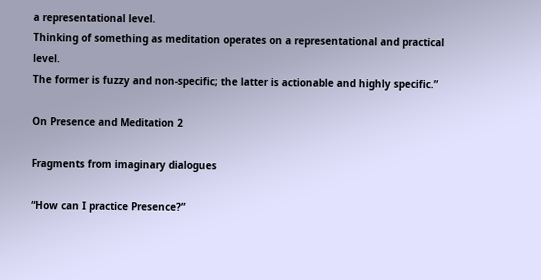a representational level.
Thinking of something as meditation operates on a representational and practical level.
The former is fuzzy and non-specific; the latter is actionable and highly specific.”

On Presence and Meditation 2

Fragments from imaginary dialogues

“How can I practice Presence?”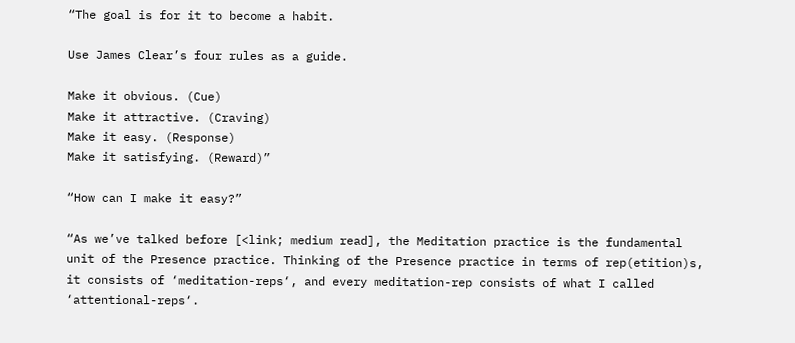“The goal is for it to become a habit.

Use James Clear’s four rules as a guide.

Make it obvious. (Cue)
Make it attractive. (Craving)
Make it easy. (Response)
Make it satisfying. (Reward)”

“How can I make it easy?”

“As we’ve talked before [<link; medium read], the Meditation practice is the fundamental unit of the Presence practice. Thinking of the Presence practice in terms of rep(etition)s, it consists of ‘meditation-reps‘, and every meditation-rep consists of what I called ‘attentional-reps‘.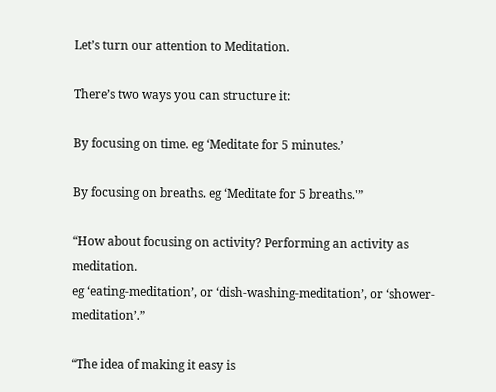Let’s turn our attention to Meditation.

There’s two ways you can structure it:

By focusing on time. eg ‘Meditate for 5 minutes.’

By focusing on breaths. eg ‘Meditate for 5 breaths.'”

“How about focusing on activity? Performing an activity as meditation.
eg ‘eating-meditation’, or ‘dish-washing-meditation’, or ‘shower-meditation’.”

“The idea of making it easy is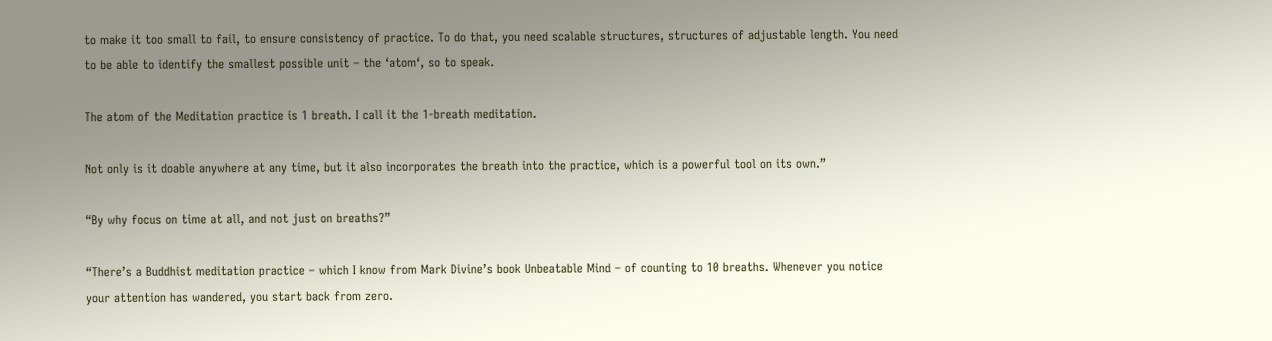to make it too small to fail, to ensure consistency of practice. To do that, you need scalable structures, structures of adjustable length. You need to be able to identify the smallest possible unit – the ‘atom‘, so to speak.

The atom of the Meditation practice is 1 breath. I call it the 1-breath meditation.

Not only is it doable anywhere at any time, but it also incorporates the breath into the practice, which is a powerful tool on its own.”

“By why focus on time at all, and not just on breaths?”

“There’s a Buddhist meditation practice – which I know from Mark Divine’s book Unbeatable Mind – of counting to 10 breaths. Whenever you notice your attention has wandered, you start back from zero.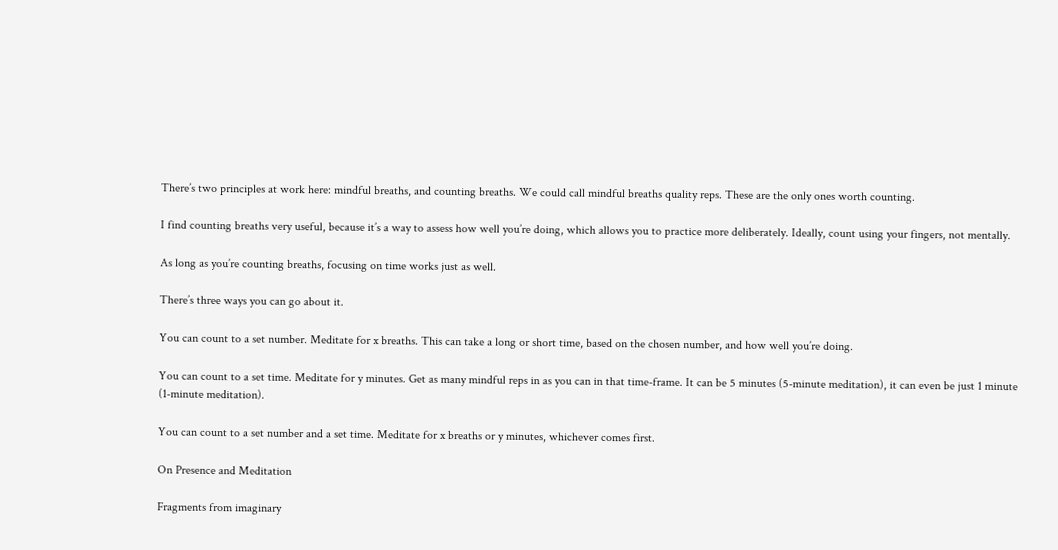There’s two principles at work here: mindful breaths, and counting breaths. We could call mindful breaths quality reps. These are the only ones worth counting.

I find counting breaths very useful, because it’s a way to assess how well you’re doing, which allows you to practice more deliberately. Ideally, count using your fingers, not mentally.

As long as you’re counting breaths, focusing on time works just as well.

There’s three ways you can go about it.

You can count to a set number. Meditate for x breaths. This can take a long or short time, based on the chosen number, and how well you’re doing.

You can count to a set time. Meditate for y minutes. Get as many mindful reps in as you can in that time-frame. It can be 5 minutes (5-minute meditation), it can even be just 1 minute (1-minute meditation).

You can count to a set number and a set time. Meditate for x breaths or y minutes, whichever comes first.

On Presence and Meditation

Fragments from imaginary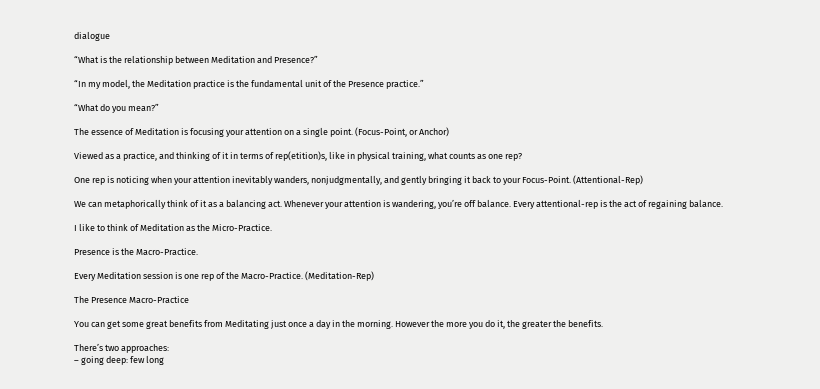dialogue

“What is the relationship between Meditation and Presence?”

“In my model, the Meditation practice is the fundamental unit of the Presence practice.”

“What do you mean?”

The essence of Meditation is focusing your attention on a single point. (Focus-Point, or Anchor)

Viewed as a practice, and thinking of it in terms of rep(etition)s, like in physical training, what counts as one rep?

One rep is noticing when your attention inevitably wanders, nonjudgmentally, and gently bringing it back to your Focus-Point. (Attentional-Rep)

We can metaphorically think of it as a balancing act. Whenever your attention is wandering, you’re off balance. Every attentional-rep is the act of regaining balance.

I like to think of Meditation as the Micro-Practice.

Presence is the Macro-Practice.

Every Meditation session is one rep of the Macro-Practice. (Meditation-Rep)

The Presence Macro-Practice

You can get some great benefits from Meditating just once a day in the morning. However the more you do it, the greater the benefits.

There’s two approaches:
– going deep: few long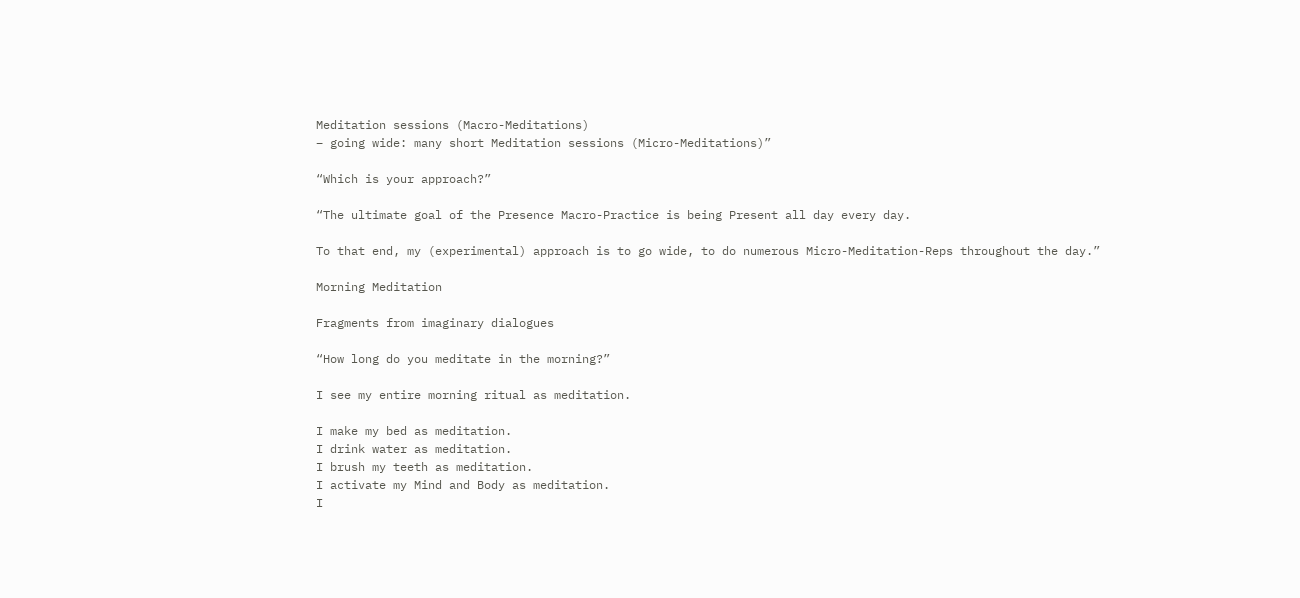Meditation sessions (Macro-Meditations)
– going wide: many short Meditation sessions (Micro-Meditations)”

“Which is your approach?”

“The ultimate goal of the Presence Macro-Practice is being Present all day every day.

To that end, my (experimental) approach is to go wide, to do numerous Micro-Meditation-Reps throughout the day.”

Morning Meditation

Fragments from imaginary dialogues

“How long do you meditate in the morning?”

I see my entire morning ritual as meditation.

I make my bed as meditation.
I drink water as meditation.
I brush my teeth as meditation.
I activate my Mind and Body as meditation.
I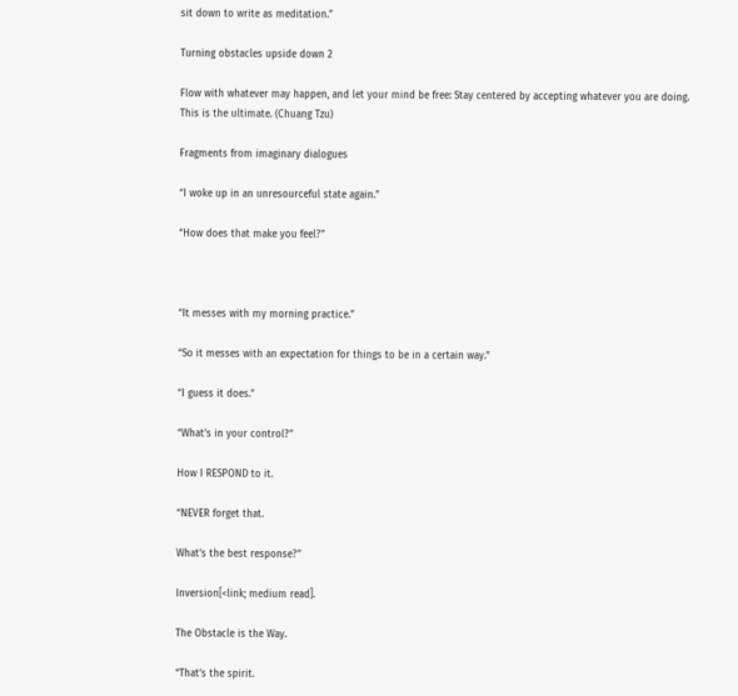sit down to write as meditation.”

Turning obstacles upside down 2

Flow with whatever may happen, and let your mind be free: Stay centered by accepting whatever you are doing. This is the ultimate. (Chuang Tzu)

Fragments from imaginary dialogues

“I woke up in an unresourceful state again.”

“How does that make you feel?”



“It messes with my morning practice.”

“So it messes with an expectation for things to be in a certain way.”

“I guess it does.”

“What’s in your control?”

How I RESPOND to it.

“NEVER forget that.

What’s the best response?”

Inversion[<link; medium read].

The Obstacle is the Way.

“That’s the spirit.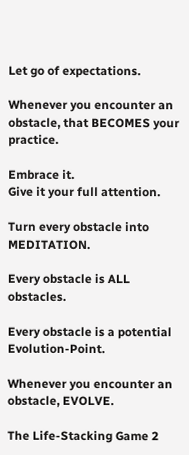Let go of expectations.

Whenever you encounter an obstacle, that BECOMES your practice.

Embrace it.
Give it your full attention.

Turn every obstacle into MEDITATION.

Every obstacle is ALL obstacles.

Every obstacle is a potential Evolution-Point.

Whenever you encounter an obstacle, EVOLVE.

The Life-Stacking Game 2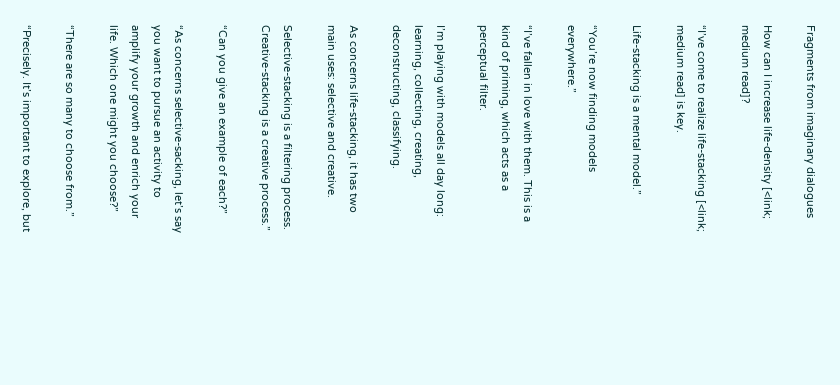Fragments from imaginary dialogues

How can I increase life-density [<link; medium read]?

“I’ve come to realize life-stacking [<link; medium read] is key.

Life-stacking is a mental model.”

“You’re now finding models everywhere.”

“I’ve fallen in love with them. This is a kind of priming, which acts as a perceptual filter.

I’m playing with models all day long: learning, collecting, creating, deconstructing, classifying.

As concerns life-stacking, it has two main uses: selective and creative.

Selective-stacking is a filtering process.
Creative-stacking is a creative process.”

“Can you give an example of each?”

“As concerns selective-sacking, let’s say you want to pursue an activity to amplify your growth and enrich your life. Which one might you choose?”

“There are so many to choose from.”

“Precisely. It’s important to explore, but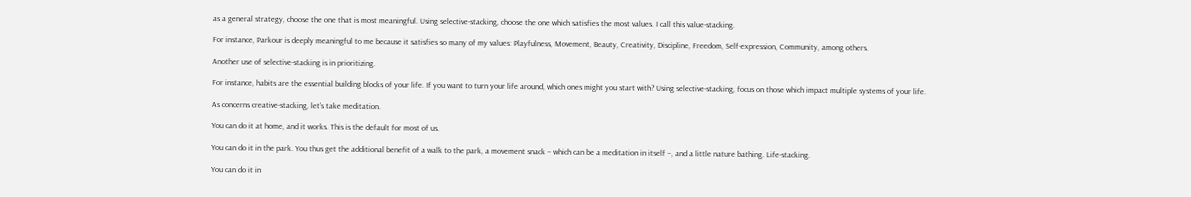as a general strategy, choose the one that is most meaningful. Using selective-stacking, choose the one which satisfies the most values. I call this value-stacking.

For instance, Parkour is deeply meaningful to me because it satisfies so many of my values: Playfulness, Movement, Beauty, Creativity, Discipline, Freedom, Self-expression, Community, among others.

Another use of selective-stacking is in prioritizing.

For instance, habits are the essential building blocks of your life. If you want to turn your life around, which ones might you start with? Using selective-stacking, focus on those which impact multiple systems of your life.

As concerns creative-stacking, let’s take meditation.

You can do it at home, and it works. This is the default for most of us.

You can do it in the park. You thus get the additional benefit of a walk to the park, a movement snack – which can be a meditation in itself –, and a little nature bathing. Life-stacking.

You can do it in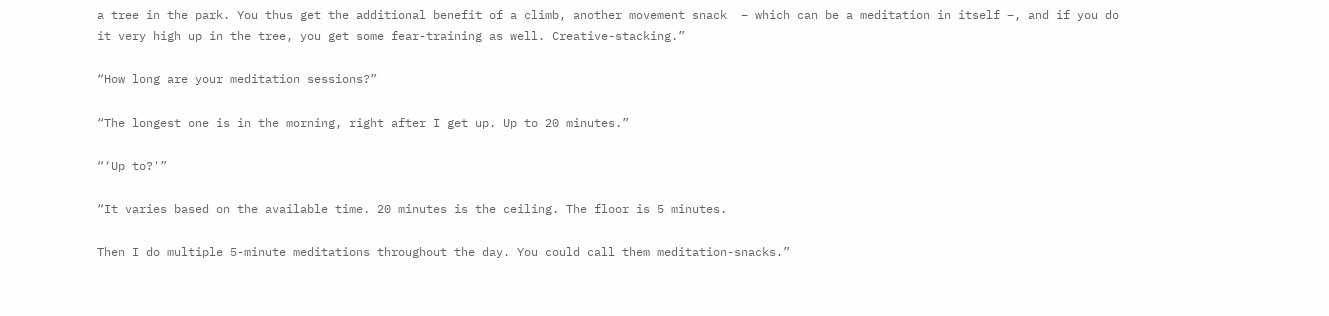a tree in the park. You thus get the additional benefit of a climb, another movement snack  – which can be a meditation in itself –, and if you do it very high up in the tree, you get some fear-training as well. Creative-stacking.”

“How long are your meditation sessions?”

“The longest one is in the morning, right after I get up. Up to 20 minutes.”

“‘Up to?'”

“It varies based on the available time. 20 minutes is the ceiling. The floor is 5 minutes.

Then I do multiple 5-minute meditations throughout the day. You could call them meditation-snacks.”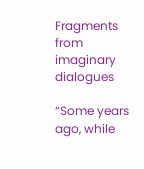Fragments from imaginary dialogues

“Some years ago, while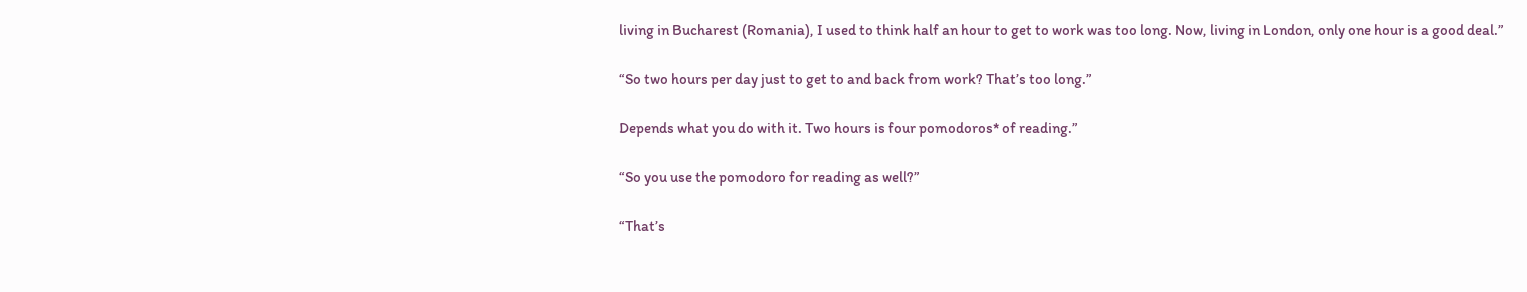living in Bucharest (Romania), I used to think half an hour to get to work was too long. Now, living in London, only one hour is a good deal.”

“So two hours per day just to get to and back from work? That’s too long.”

Depends what you do with it. Two hours is four pomodoros* of reading.”

“So you use the pomodoro for reading as well?”

“That’s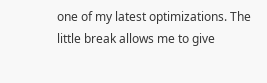one of my latest optimizations. The little break allows me to give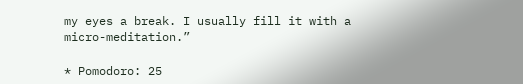my eyes a break. I usually fill it with a micro-meditation.”

* Pomodoro: 25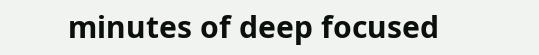minutes of deep focused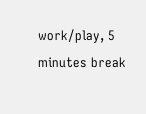work/play, 5 minutes break